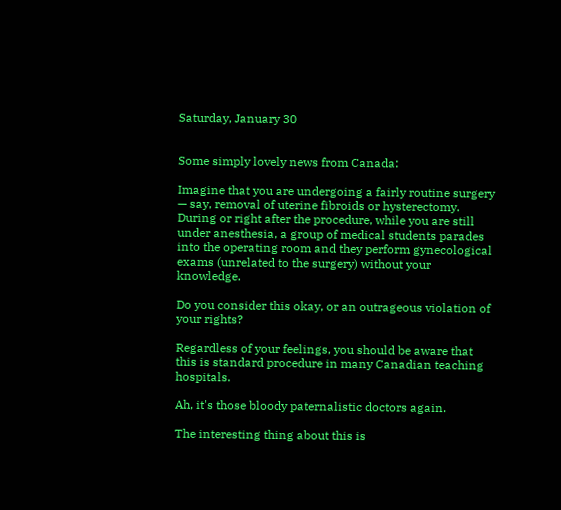Saturday, January 30


Some simply lovely news from Canada:

Imagine that you are undergoing a fairly routine surgery — say, removal of uterine fibroids or hysterectomy. During or right after the procedure, while you are still under anesthesia, a group of medical students parades into the operating room and they perform gynecological exams (unrelated to the surgery) without your knowledge.

Do you consider this okay, or an outrageous violation of your rights?

Regardless of your feelings, you should be aware that this is standard procedure in many Canadian teaching hospitals.

Ah, it's those bloody paternalistic doctors again.

The interesting thing about this is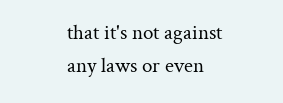that it's not against any laws or even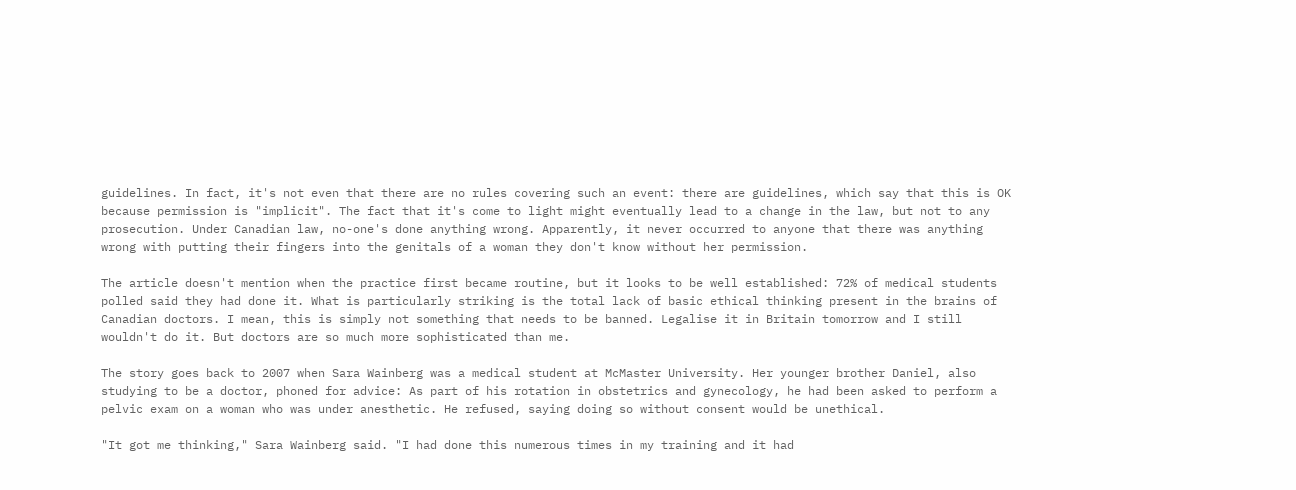guidelines. In fact, it's not even that there are no rules covering such an event: there are guidelines, which say that this is OK because permission is "implicit". The fact that it's come to light might eventually lead to a change in the law, but not to any prosecution. Under Canadian law, no-one's done anything wrong. Apparently, it never occurred to anyone that there was anything wrong with putting their fingers into the genitals of a woman they don't know without her permission.

The article doesn't mention when the practice first became routine, but it looks to be well established: 72% of medical students polled said they had done it. What is particularly striking is the total lack of basic ethical thinking present in the brains of Canadian doctors. I mean, this is simply not something that needs to be banned. Legalise it in Britain tomorrow and I still wouldn't do it. But doctors are so much more sophisticated than me.

The story goes back to 2007 when Sara Wainberg was a medical student at McMaster University. Her younger brother Daniel, also studying to be a doctor, phoned for advice: As part of his rotation in obstetrics and gynecology, he had been asked to perform a pelvic exam on a woman who was under anesthetic. He refused, saying doing so without consent would be unethical.

"It got me thinking," Sara Wainberg said. "I had done this numerous times in my training and it had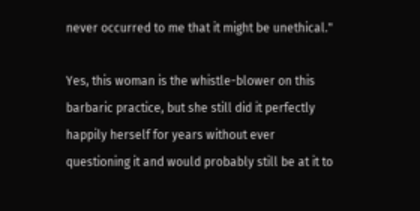never occurred to me that it might be unethical."

Yes, this woman is the whistle-blower on this barbaric practice, but she still did it perfectly happily herself for years without ever questioning it and would probably still be at it to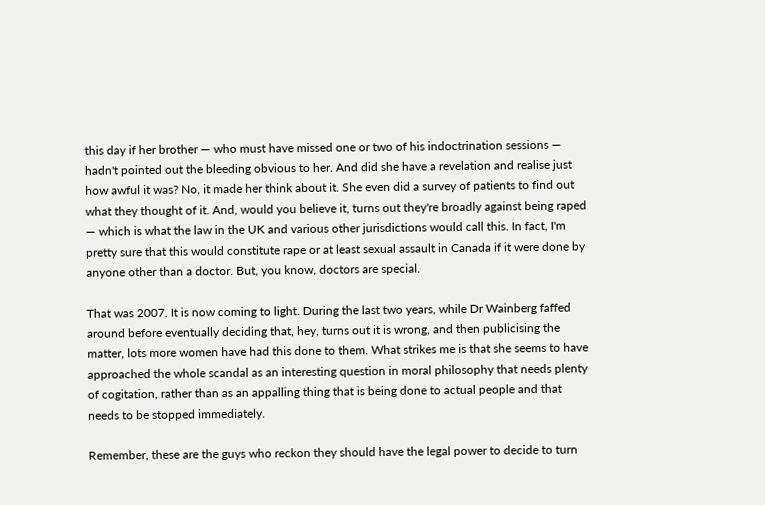this day if her brother — who must have missed one or two of his indoctrination sessions — hadn't pointed out the bleeding obvious to her. And did she have a revelation and realise just how awful it was? No, it made her think about it. She even did a survey of patients to find out what they thought of it. And, would you believe it, turns out they're broadly against being raped — which is what the law in the UK and various other jurisdictions would call this. In fact, I'm pretty sure that this would constitute rape or at least sexual assault in Canada if it were done by anyone other than a doctor. But, you know, doctors are special.

That was 2007. It is now coming to light. During the last two years, while Dr Wainberg faffed around before eventually deciding that, hey, turns out it is wrong, and then publicising the matter, lots more women have had this done to them. What strikes me is that she seems to have approached the whole scandal as an interesting question in moral philosophy that needs plenty of cogitation, rather than as an appalling thing that is being done to actual people and that needs to be stopped immediately.

Remember, these are the guys who reckon they should have the legal power to decide to turn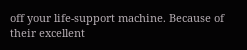off your life-support machine. Because of their excellent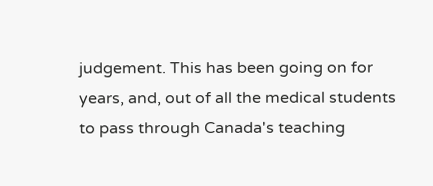judgement. This has been going on for years, and, out of all the medical students to pass through Canada's teaching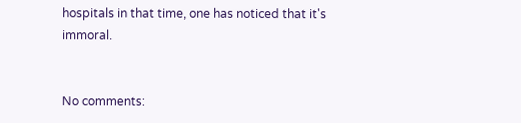hospitals in that time, one has noticed that it's immoral.


No comments: